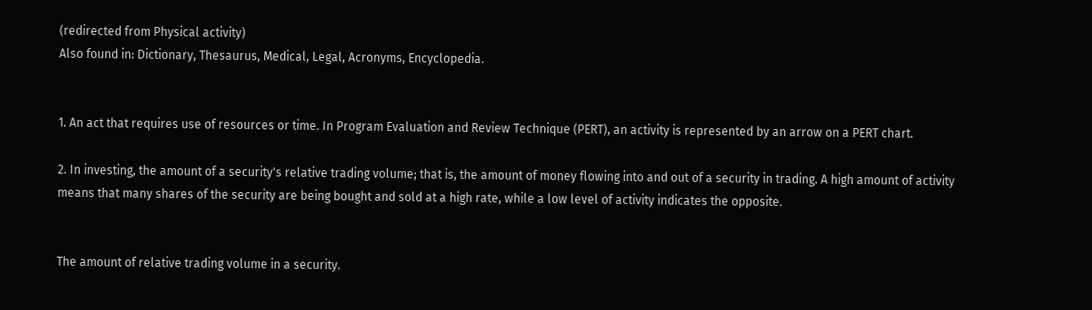(redirected from Physical activity)
Also found in: Dictionary, Thesaurus, Medical, Legal, Acronyms, Encyclopedia.


1. An act that requires use of resources or time. In Program Evaluation and Review Technique (PERT), an activity is represented by an arrow on a PERT chart.

2. In investing, the amount of a security's relative trading volume; that is, the amount of money flowing into and out of a security in trading. A high amount of activity means that many shares of the security are being bought and sold at a high rate, while a low level of activity indicates the opposite.


The amount of relative trading volume in a security.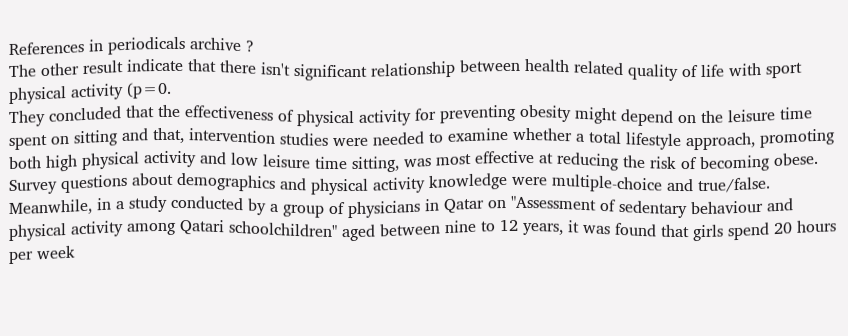References in periodicals archive ?
The other result indicate that there isn't significant relationship between health related quality of life with sport physical activity (p=0.
They concluded that the effectiveness of physical activity for preventing obesity might depend on the leisure time spent on sitting and that, intervention studies were needed to examine whether a total lifestyle approach, promoting both high physical activity and low leisure time sitting, was most effective at reducing the risk of becoming obese.
Survey questions about demographics and physical activity knowledge were multiple-choice and true/false.
Meanwhile, in a study conducted by a group of physicians in Qatar on "Assessment of sedentary behaviour and physical activity among Qatari schoolchildren" aged between nine to 12 years, it was found that girls spend 20 hours per week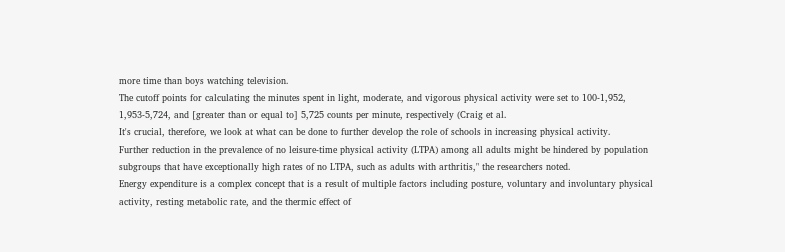more time than boys watching television.
The cutoff points for calculating the minutes spent in light, moderate, and vigorous physical activity were set to 100-1,952, 1,953-5,724, and [greater than or equal to] 5,725 counts per minute, respectively (Craig et al.
It's crucial, therefore, we look at what can be done to further develop the role of schools in increasing physical activity.
Further reduction in the prevalence of no leisure-time physical activity (LTPA) among all adults might be hindered by population subgroups that have exceptionally high rates of no LTPA, such as adults with arthritis," the researchers noted.
Energy expenditure is a complex concept that is a result of multiple factors including posture, voluntary and involuntary physical activity, resting metabolic rate, and the thermic effect of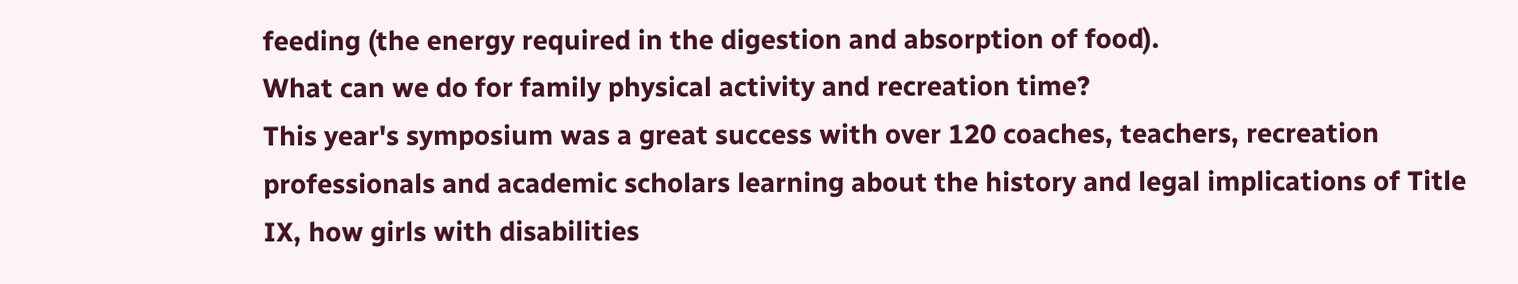feeding (the energy required in the digestion and absorption of food).
What can we do for family physical activity and recreation time?
This year's symposium was a great success with over 120 coaches, teachers, recreation professionals and academic scholars learning about the history and legal implications of Title IX, how girls with disabilities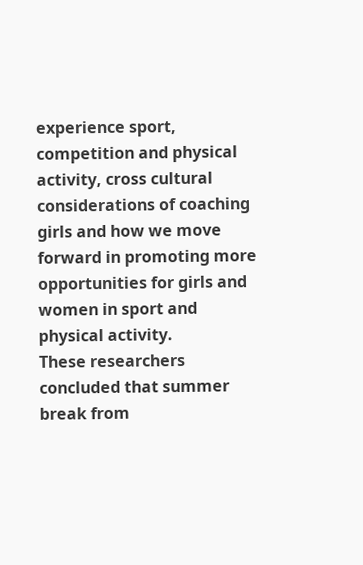experience sport, competition and physical activity, cross cultural considerations of coaching girls and how we move forward in promoting more opportunities for girls and women in sport and physical activity.
These researchers concluded that summer break from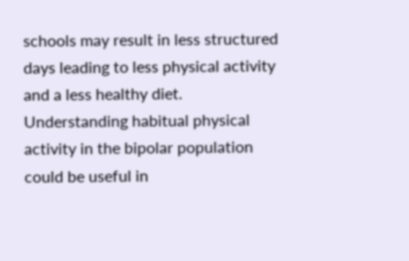schools may result in less structured days leading to less physical activity and a less healthy diet.
Understanding habitual physical activity in the bipolar population could be useful in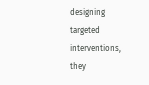designing targeted interventions, they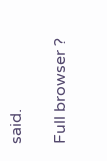said.

Full browser ?